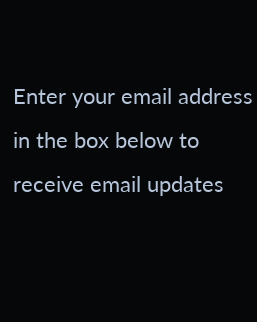Enter your email address in the box below to receive email updates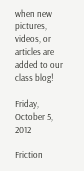when new pictures, videos, or articles are added to our class blog!

Friday, October 5, 2012

Friction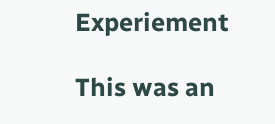Experiement

This was an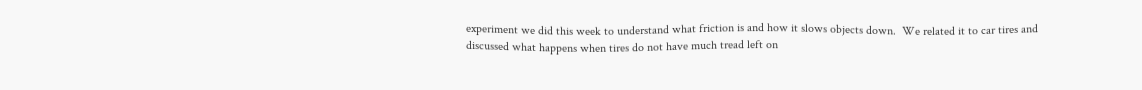experiment we did this week to understand what friction is and how it slows objects down.  We related it to car tires and discussed what happens when tires do not have much tread left on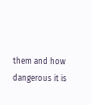them and how dangerous it is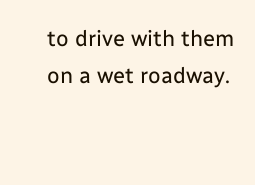to drive with them on a wet roadway.